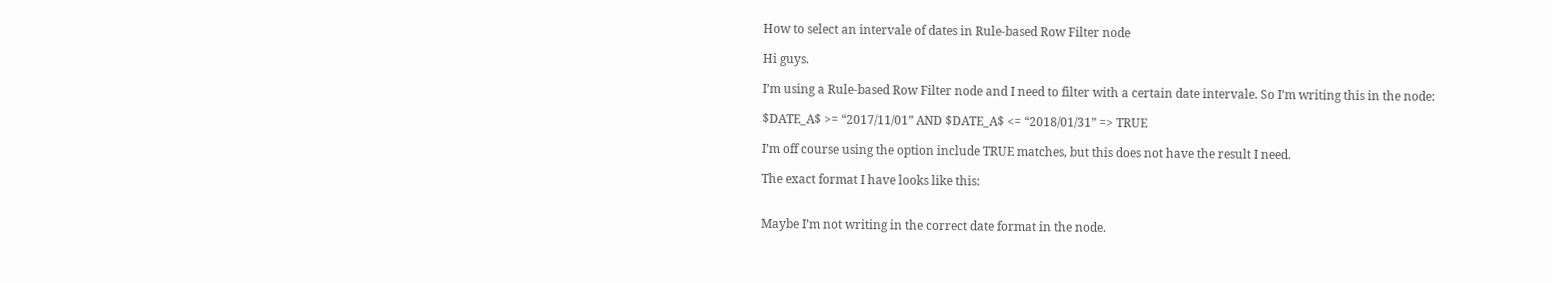How to select an intervale of dates in Rule-based Row Filter node

Hi guys.

I’m using a Rule-based Row Filter node and I need to filter with a certain date intervale. So I’m writing this in the node:

$DATE_A$ >= “2017/11/01” AND $DATE_A$ <= “2018/01/31” => TRUE

I’m off course using the option include TRUE matches, but this does not have the result I need.

The exact format I have looks like this:


Maybe I’m not writing in the correct date format in the node.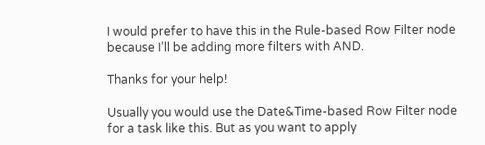I would prefer to have this in the Rule-based Row Filter node because I’ll be adding more filters with AND.

Thanks for your help!

Usually you would use the Date&Time-based Row Filter node for a task like this. But as you want to apply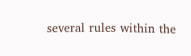several rules within the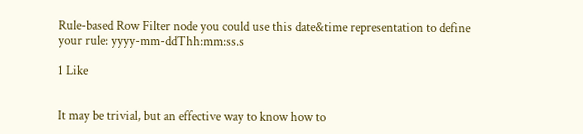Rule-based Row Filter node you could use this date&time representation to define your rule: yyyy-mm-ddThh:mm:ss.s

1 Like


It may be trivial, but an effective way to know how to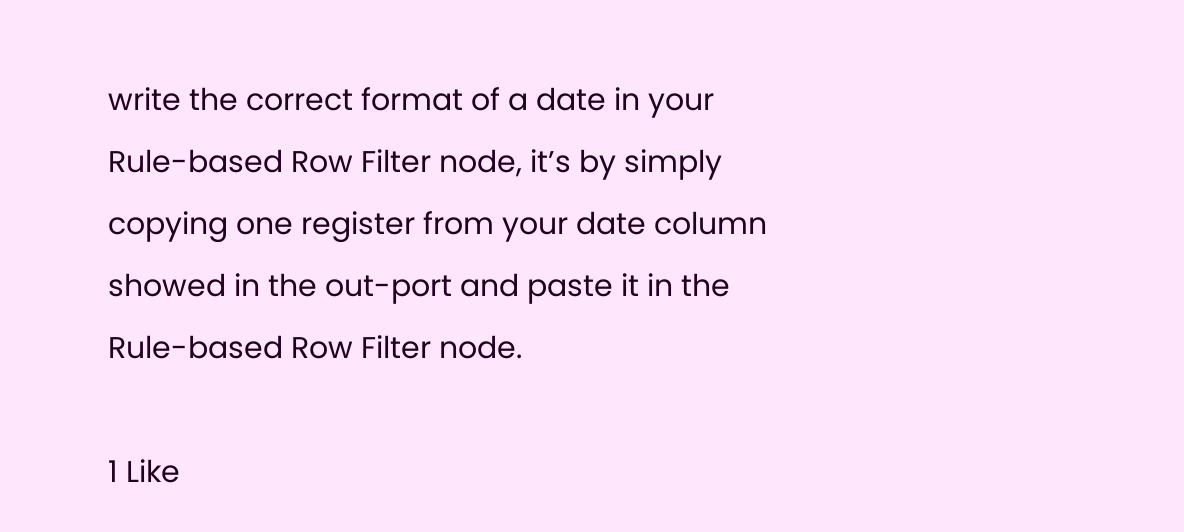write the correct format of a date in your Rule-based Row Filter node, it’s by simply copying one register from your date column showed in the out-port and paste it in the Rule-based Row Filter node.

1 Like